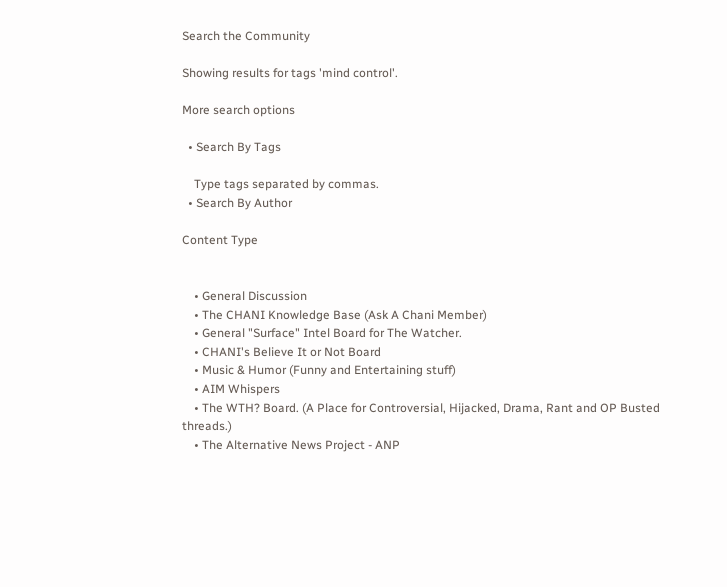Search the Community

Showing results for tags 'mind control'.

More search options

  • Search By Tags

    Type tags separated by commas.
  • Search By Author

Content Type


    • General Discussion
    • The CHANI Knowledge Base (Ask A Chani Member)
    • General "Surface" Intel Board for The Watcher.
    • CHANI's Believe It or Not Board
    • Music & Humor (Funny and Entertaining stuff)
    • AIM Whispers
    • The WTH? Board. (A Place for Controversial, Hijacked, Drama, Rant and OP Busted threads.)
    • The Alternative News Project - ANP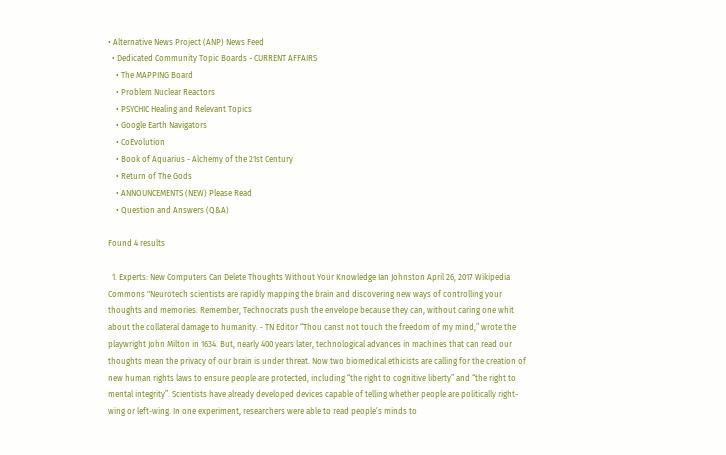• Alternative News Project (ANP) News Feed
  • Dedicated Community Topic Boards - CURRENT AFFAIRS
    • The MAPPING Board
    • Problem Nuclear Reactors
    • PSYCHIC Healing and Relevant Topics
    • Google Earth Navigators
    • CoEvolution
    • Book of Aquarius - Alchemy of the 21st Century
    • Return of The Gods
    • ANNOUNCEMENTS (NEW) Please Read
    • Question and Answers (Q&A)

Found 4 results

  1. Experts: New Computers Can Delete Thoughts Without Your Knowledge Ian Johnston April 26, 2017 Wikipedia Commons "Neurotech scientists are rapidly mapping the brain and discovering new ways of controlling your thoughts and memories. Remember, Technocrats push the envelope because they can, without caring one whit about the collateral damage to humanity. ⁃ TN Editor “Thou canst not touch the freedom of my mind,” wrote the playwright John Milton in 1634. But, nearly 400 years later, technological advances in machines that can read our thoughts mean the privacy of our brain is under threat. Now two biomedical ethicists are calling for the creation of new human rights laws to ensure people are protected, including “the right to cognitive liberty” and “the right to mental integrity”. Scientists have already developed devices capable of telling whether people are politically right-wing or left-wing. In one experiment, researchers were able to read people’s minds to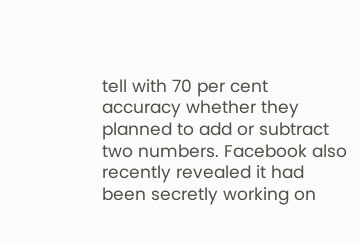tell with 70 per cent accuracy whether they planned to add or subtract two numbers. Facebook also recently revealed it had been secretly working on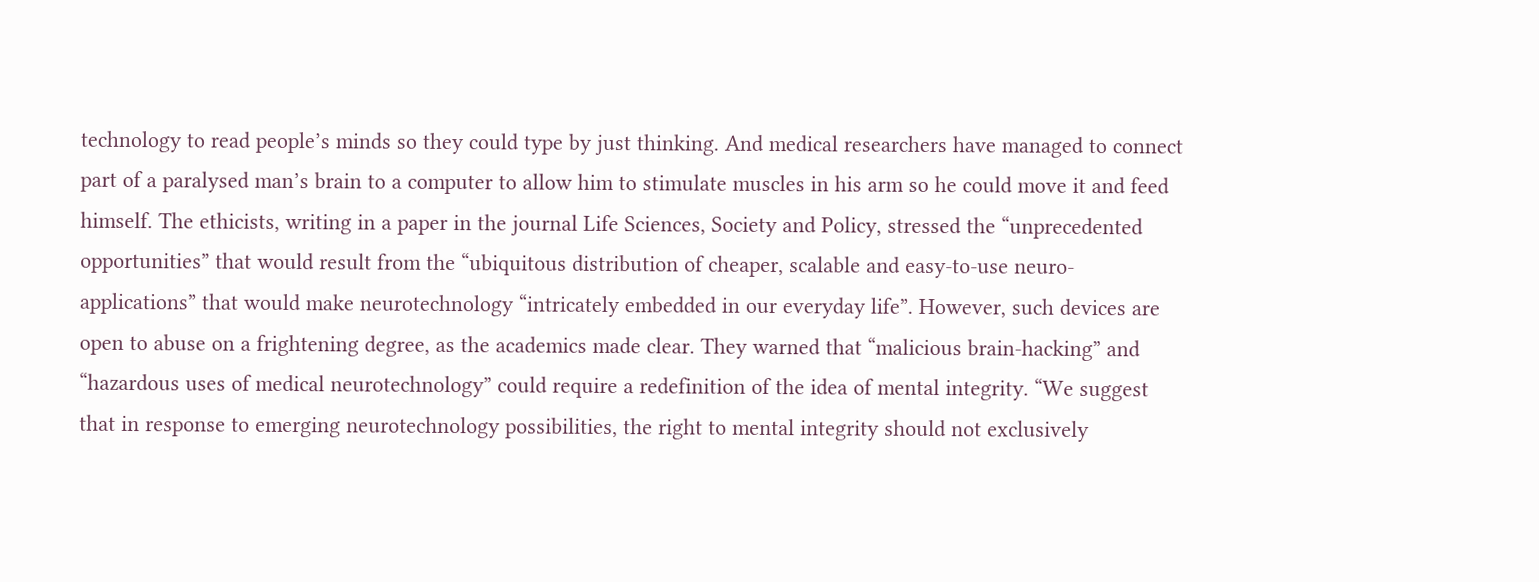technology to read people’s minds so they could type by just thinking. And medical researchers have managed to connect part of a paralysed man’s brain to a computer to allow him to stimulate muscles in his arm so he could move it and feed himself. The ethicists, writing in a paper in the journal Life Sciences, Society and Policy, stressed the “unprecedented opportunities” that would result from the “ubiquitous distribution of cheaper, scalable and easy-to-use neuro-applications” that would make neurotechnology “intricately embedded in our everyday life”. However, such devices are open to abuse on a frightening degree, as the academics made clear. They warned that “malicious brain-hacking” and “hazardous uses of medical neurotechnology” could require a redefinition of the idea of mental integrity. “We suggest that in response to emerging neurotechnology possibilities, the right to mental integrity should not exclusively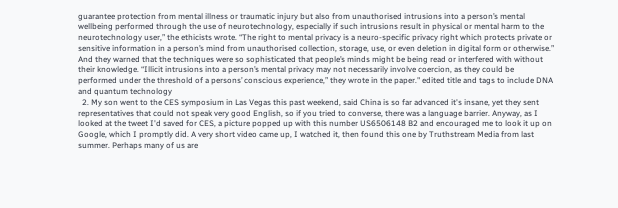guarantee protection from mental illness or traumatic injury but also from unauthorised intrusions into a person’s mental wellbeing performed through the use of neurotechnology, especially if such intrusions result in physical or mental harm to the neurotechnology user,” the ethicists wrote. “The right to mental privacy is a neuro-specific privacy right which protects private or sensitive information in a person’s mind from unauthorised collection, storage, use, or even deletion in digital form or otherwise.” And they warned that the techniques were so sophisticated that people’s minds might be being read or interfered with without their knowledge. “Illicit intrusions into a person’s mental privacy may not necessarily involve coercion, as they could be performed under the threshold of a persons’ conscious experience,” they wrote in the paper." edited title and tags to include DNA and quantum technology
  2. My son went to the CES symposium in Las Vegas this past weekend, said China is so far advanced it's insane, yet they sent representatives that could not speak very good English, so if you tried to converse, there was a language barrier. Anyway, as I looked at the tweet I'd saved for CES, a picture popped up with this number US6506148 B2 and encouraged me to look it up on Google, which I promptly did. A very short video came up, I watched it, then found this one by Truthstream Media from last summer. Perhaps many of us are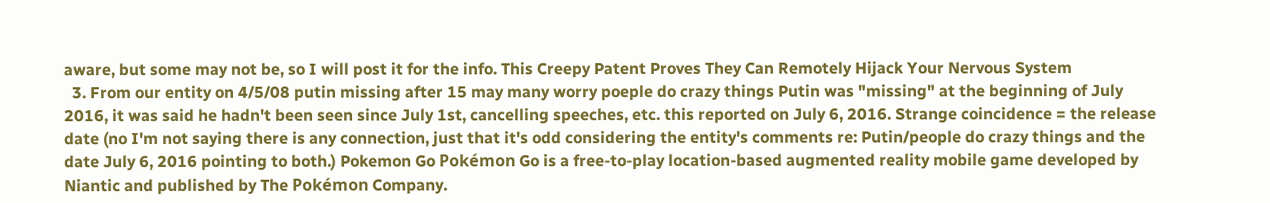aware, but some may not be, so I will post it for the info. This Creepy Patent Proves They Can Remotely Hijack Your Nervous System
  3. From our entity on 4/5/08 putin missing after 15 may many worry poeple do crazy things Putin was "missing" at the beginning of July 2016, it was said he hadn't been seen since July 1st, cancelling speeches, etc. this reported on July 6, 2016. Strange coincidence = the release date (no I'm not saying there is any connection, just that it's odd considering the entity's comments re: Putin/people do crazy things and the date July 6, 2016 pointing to both.) Pokemon Go Pokémon Go is a free-to-play location-based augmented reality mobile game developed by Niantic and published by The Pokémon Company.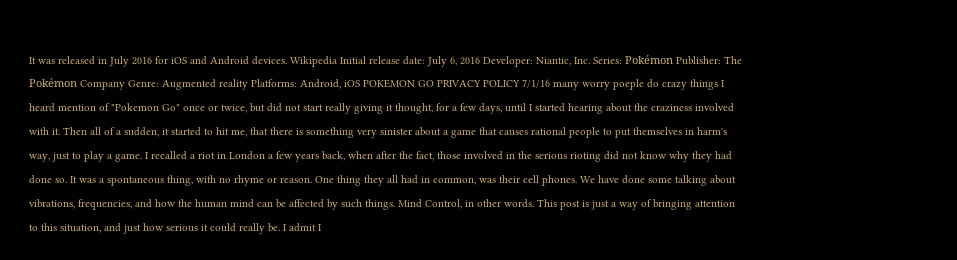It was released in July 2016 for iOS and Android devices. Wikipedia Initial release date: July 6, 2016 Developer: Niantic, Inc. Series: Pokémon Publisher: The Pokémon Company Genre: Augmented reality Platforms: Android, iOS POKEMON GO PRIVACY POLICY 7/1/16 many worry poeple do crazy things I heard mention of "Pokemon Go" once or twice, but did not start really giving it thought, for a few days, until I started hearing about the craziness involved with it. Then all of a sudden, it started to hit me, that there is something very sinister about a game that causes rational people to put themselves in harm's way, just to play a game. I recalled a riot in London a few years back, when after the fact, those involved in the serious rioting did not know why they had done so. It was a spontaneous thing, with no rhyme or reason. One thing they all had in common, was their cell phones. We have done some talking about vibrations, frequencies, and how the human mind can be affected by such things. Mind Control, in other words. This post is just a way of bringing attention to this situation, and just how serious it could really be. I admit I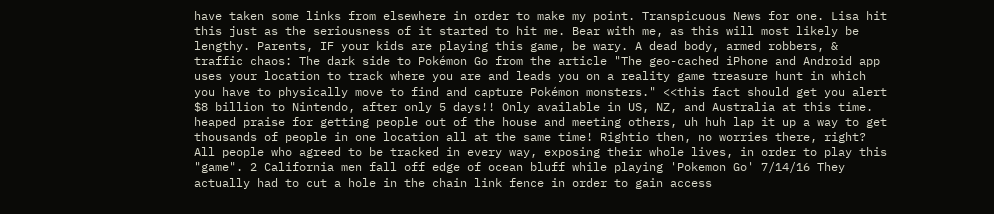have taken some links from elsewhere in order to make my point. Transpicuous News for one. Lisa hit this just as the seriousness of it started to hit me. Bear with me, as this will most likely be lengthy. Parents, IF your kids are playing this game, be wary. A dead body, armed robbers, & traffic chaos: The dark side to Pokémon Go from the article "The geo-cached iPhone and Android app uses your location to track where you are and leads you on a reality game treasure hunt in which you have to physically move to find and capture Pokémon monsters." <<this fact should get you alert $8 billion to Nintendo, after only 5 days!! Only available in US, NZ, and Australia at this time. heaped praise for getting people out of the house and meeting others, uh huh lap it up a way to get thousands of people in one location all at the same time! Rightio then, no worries there, right? All people who agreed to be tracked in every way, exposing their whole lives, in order to play this "game". 2 California men fall off edge of ocean bluff while playing 'Pokemon Go' 7/14/16 They actually had to cut a hole in the chain link fence in order to gain access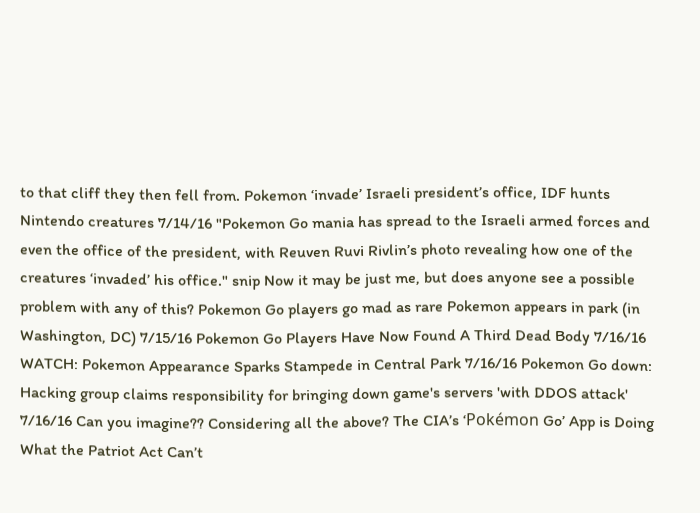to that cliff they then fell from. Pokemon ‘invade’ Israeli president’s office, IDF hunts Nintendo creatures 7/14/16 "Pokemon Go mania has spread to the Israeli armed forces and even the office of the president, with Reuven Ruvi Rivlin’s photo revealing how one of the creatures ‘invaded’ his office." snip Now it may be just me, but does anyone see a possible problem with any of this? Pokemon Go players go mad as rare Pokemon appears in park (in Washington, DC) 7/15/16 Pokemon Go Players Have Now Found A Third Dead Body 7/16/16 WATCH: Pokemon Appearance Sparks Stampede in Central Park 7/16/16 Pokemon Go down: Hacking group claims responsibility for bringing down game's servers 'with DDOS attack' 7/16/16 Can you imagine?? Considering all the above? The CIA’s ‘Pokémon Go’ App is Doing What the Patriot Act Can’t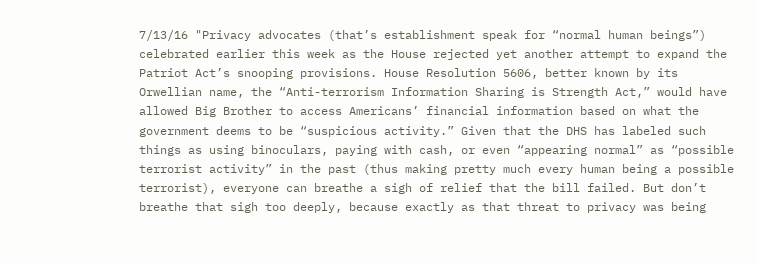7/13/16 "Privacy advocates (that’s establishment speak for “normal human beings”) celebrated earlier this week as the House rejected yet another attempt to expand the Patriot Act’s snooping provisions. House Resolution 5606, better known by its Orwellian name, the “Anti-terrorism Information Sharing is Strength Act,” would have allowed Big Brother to access Americans’ financial information based on what the government deems to be “suspicious activity.” Given that the DHS has labeled such things as using binoculars, paying with cash, or even “appearing normal” as “possible terrorist activity” in the past (thus making pretty much every human being a possible terrorist), everyone can breathe a sigh of relief that the bill failed. But don’t breathe that sigh too deeply, because exactly as that threat to privacy was being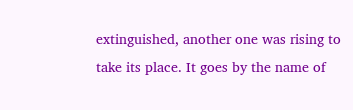extinguished, another one was rising to take its place. It goes by the name of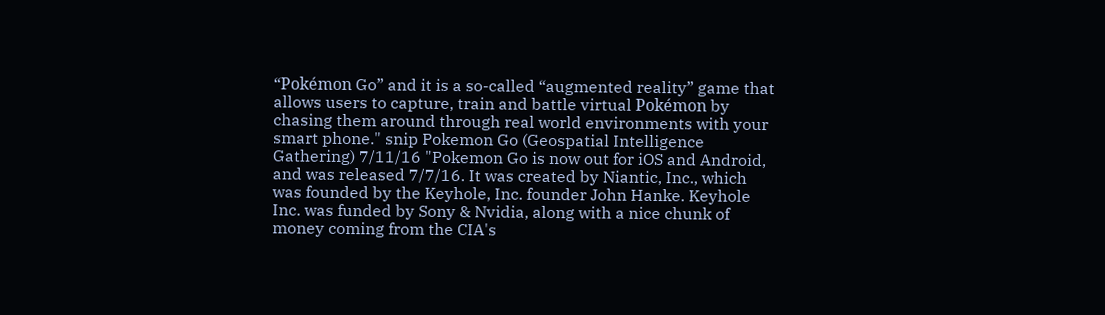“Pokémon Go” and it is a so-called “augmented reality” game that allows users to capture, train and battle virtual Pokémon by chasing them around through real world environments with your smart phone." snip Pokemon Go (Geospatial Intelligence Gathering) 7/11/16 "Pokemon Go is now out for iOS and Android, and was released 7/7/16. It was created by Niantic, Inc., which was founded by the Keyhole, Inc. founder John Hanke. Keyhole Inc. was funded by Sony & Nvidia, along with a nice chunk of money coming from the CIA's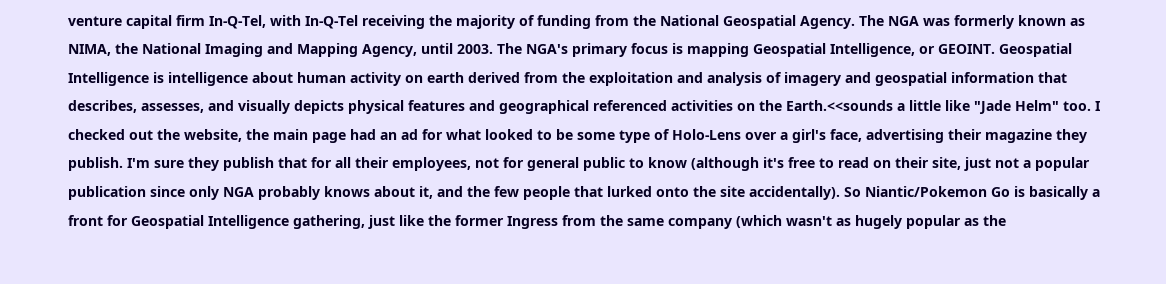venture capital firm In-Q-Tel, with In-Q-Tel receiving the majority of funding from the National Geospatial Agency. The NGA was formerly known as NIMA, the National Imaging and Mapping Agency, until 2003. The NGA's primary focus is mapping Geospatial Intelligence, or GEOINT. Geospatial Intelligence is intelligence about human activity on earth derived from the exploitation and analysis of imagery and geospatial information that describes, assesses, and visually depicts physical features and geographical referenced activities on the Earth.<<sounds a little like "Jade Helm" too. I checked out the website, the main page had an ad for what looked to be some type of Holo-Lens over a girl's face, advertising their magazine they publish. I'm sure they publish that for all their employees, not for general public to know (although it's free to read on their site, just not a popular publication since only NGA probably knows about it, and the few people that lurked onto the site accidentally). So Niantic/Pokemon Go is basically a front for Geospatial Intelligence gathering, just like the former Ingress from the same company (which wasn't as hugely popular as the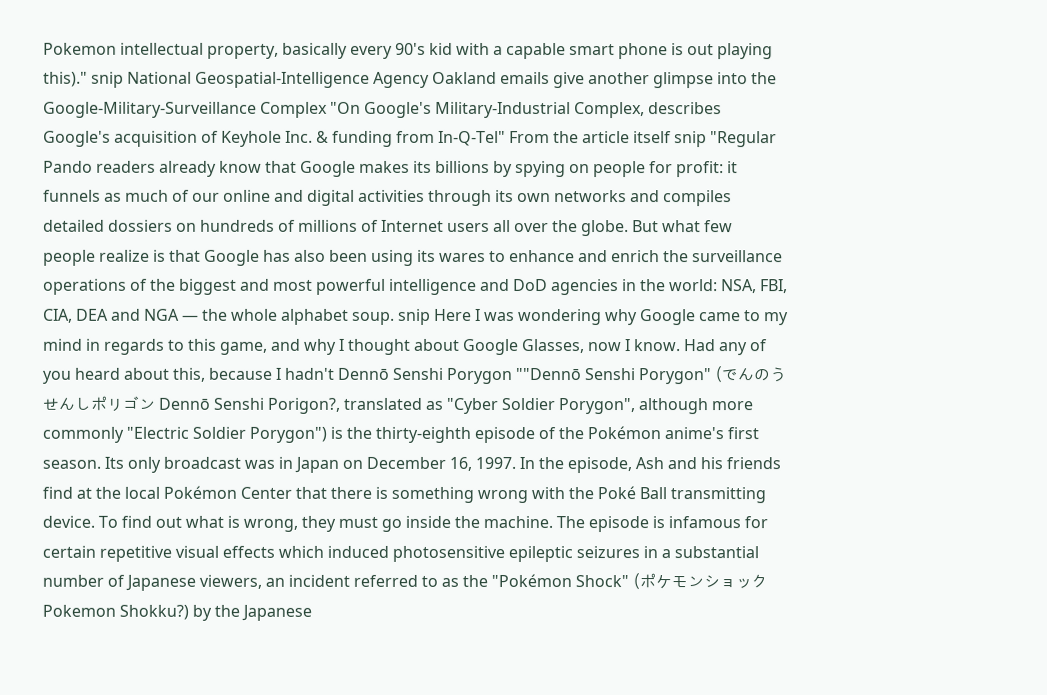Pokemon intellectual property, basically every 90's kid with a capable smart phone is out playing this)." snip National Geospatial-Intelligence Agency Oakland emails give another glimpse into the Google-Military-Surveillance Complex "On Google's Military-Industrial Complex, describes Google's acquisition of Keyhole Inc. & funding from In-Q-Tel" From the article itself snip "Regular Pando readers already know that Google makes its billions by spying on people for profit: it funnels as much of our online and digital activities through its own networks and compiles detailed dossiers on hundreds of millions of Internet users all over the globe. But what few people realize is that Google has also been using its wares to enhance and enrich the surveillance operations of the biggest and most powerful intelligence and DoD agencies in the world: NSA, FBI, CIA, DEA and NGA — the whole alphabet soup. snip Here I was wondering why Google came to my mind in regards to this game, and why I thought about Google Glasses, now I know. Had any of you heard about this, because I hadn't Dennō Senshi Porygon ""Dennō Senshi Porygon" (でんのうせんしポリゴン Dennō Senshi Porigon?, translated as "Cyber Soldier Porygon", although more commonly "Electric Soldier Porygon") is the thirty-eighth episode of the Pokémon anime's first season. Its only broadcast was in Japan on December 16, 1997. In the episode, Ash and his friends find at the local Pokémon Center that there is something wrong with the Poké Ball transmitting device. To find out what is wrong, they must go inside the machine. The episode is infamous for certain repetitive visual effects which induced photosensitive epileptic seizures in a substantial number of Japanese viewers, an incident referred to as the "Pokémon Shock" (ポケモンショック Pokemon Shokku?) by the Japanese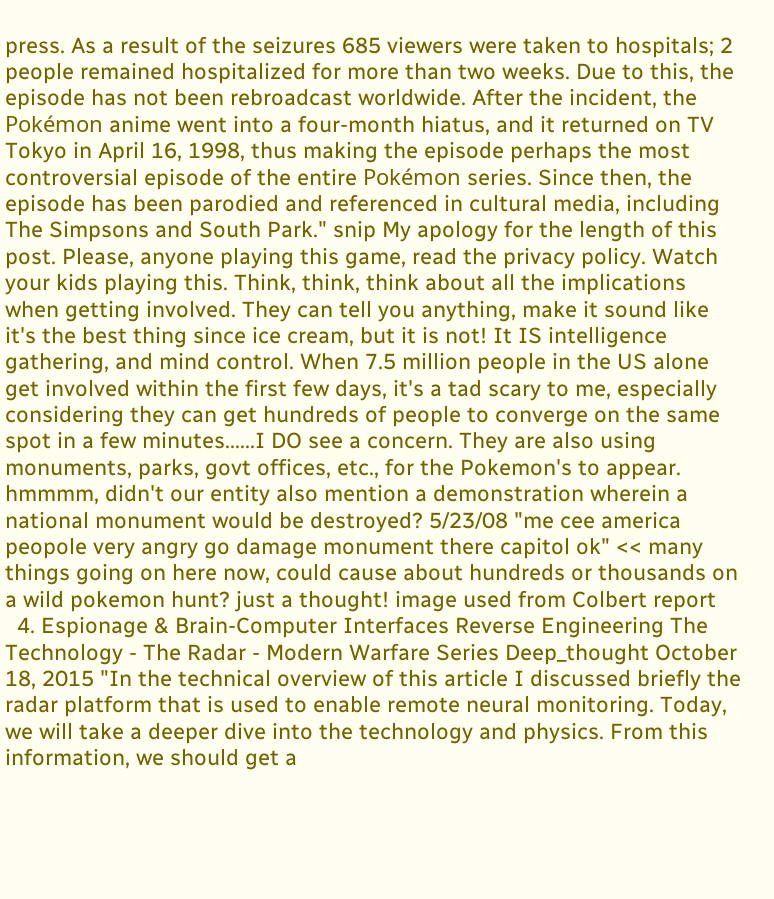press. As a result of the seizures 685 viewers were taken to hospitals; 2 people remained hospitalized for more than two weeks. Due to this, the episode has not been rebroadcast worldwide. After the incident, the Pokémon anime went into a four-month hiatus, and it returned on TV Tokyo in April 16, 1998, thus making the episode perhaps the most controversial episode of the entire Pokémon series. Since then, the episode has been parodied and referenced in cultural media, including The Simpsons and South Park." snip My apology for the length of this post. Please, anyone playing this game, read the privacy policy. Watch your kids playing this. Think, think, think about all the implications when getting involved. They can tell you anything, make it sound like it's the best thing since ice cream, but it is not! It IS intelligence gathering, and mind control. When 7.5 million people in the US alone get involved within the first few days, it's a tad scary to me, especially considering they can get hundreds of people to converge on the same spot in a few minutes......I DO see a concern. They are also using monuments, parks, govt offices, etc., for the Pokemon's to appear. hmmmm, didn't our entity also mention a demonstration wherein a national monument would be destroyed? 5/23/08 "me cee america peopole very angry go damage monument there capitol ok" << many things going on here now, could cause about hundreds or thousands on a wild pokemon hunt? just a thought! image used from Colbert report
  4. Espionage & Brain-Computer Interfaces Reverse Engineering The Technology - The Radar - Modern Warfare Series Deep_thought October 18, 2015 "In the technical overview of this article I discussed briefly the radar platform that is used to enable remote neural monitoring. Today, we will take a deeper dive into the technology and physics. From this information, we should get a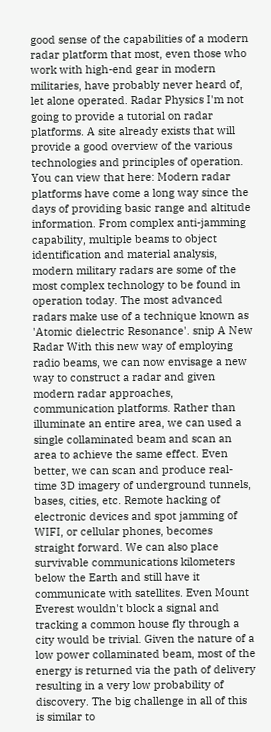good sense of the capabilities of a modern radar platform that most, even those who work with high-end gear in modern militaries, have probably never heard of, let alone operated. Radar Physics I'm not going to provide a tutorial on radar platforms. A site already exists that will provide a good overview of the various technologies and principles of operation. You can view that here: Modern radar platforms have come a long way since the days of providing basic range and altitude information. From complex anti-jamming capability, multiple beams to object identification and material analysis, modern military radars are some of the most complex technology to be found in operation today. The most advanced radars make use of a technique known as 'Atomic dielectric Resonance'. snip A New Radar With this new way of employing radio beams, we can now envisage a new way to construct a radar and given modern radar approaches, communication platforms. Rather than illuminate an entire area, we can used a single collaminated beam and scan an area to achieve the same effect. Even better, we can scan and produce real-time 3D imagery of underground tunnels, bases, cities, etc. Remote hacking of electronic devices and spot jamming of WIFI, or cellular phones, becomes straight forward. We can also place survivable communications kilometers below the Earth and still have it communicate with satellites. Even Mount Everest wouldn't block a signal and tracking a common house fly through a city would be trivial. Given the nature of a low power collaminated beam, most of the energy is returned via the path of delivery resulting in a very low probability of discovery. The big challenge in all of this is similar to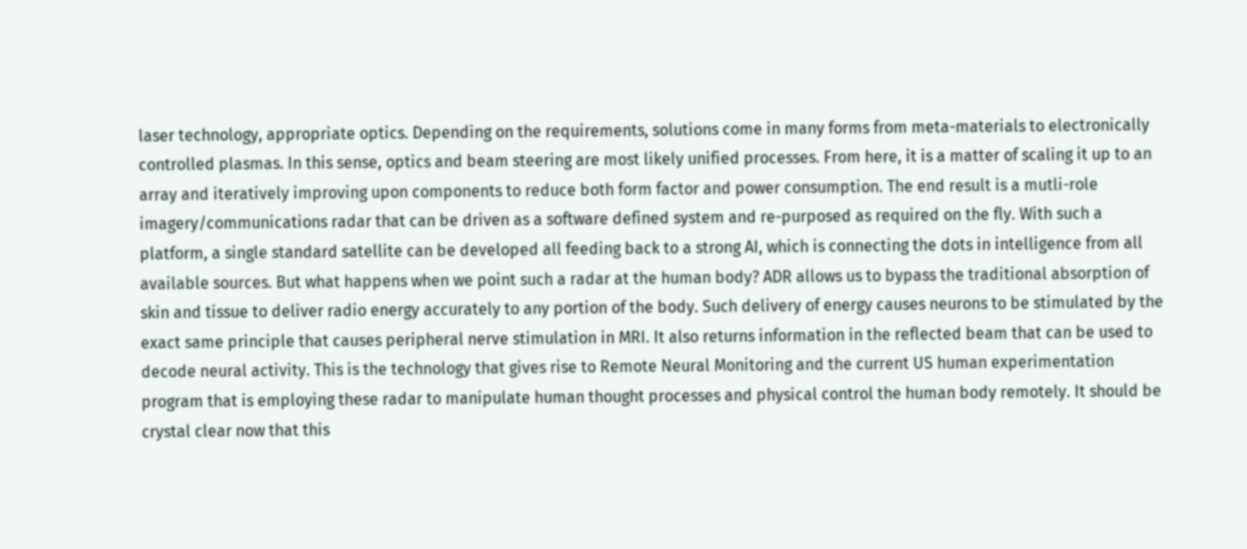laser technology, appropriate optics. Depending on the requirements, solutions come in many forms from meta-materials to electronically controlled plasmas. In this sense, optics and beam steering are most likely unified processes. From here, it is a matter of scaling it up to an array and iteratively improving upon components to reduce both form factor and power consumption. The end result is a mutli-role imagery/communications radar that can be driven as a software defined system and re-purposed as required on the fly. With such a platform, a single standard satellite can be developed all feeding back to a strong AI, which is connecting the dots in intelligence from all available sources. But what happens when we point such a radar at the human body? ADR allows us to bypass the traditional absorption of skin and tissue to deliver radio energy accurately to any portion of the body. Such delivery of energy causes neurons to be stimulated by the exact same principle that causes peripheral nerve stimulation in MRI. It also returns information in the reflected beam that can be used to decode neural activity. This is the technology that gives rise to Remote Neural Monitoring and the current US human experimentation program that is employing these radar to manipulate human thought processes and physical control the human body remotely. It should be crystal clear now that this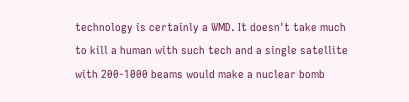technology is certainly a WMD. It doesn't take much to kill a human with such tech and a single satellite with 200-1000 beams would make a nuclear bomb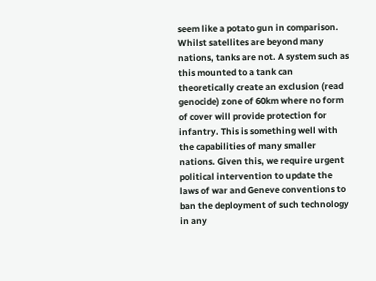seem like a potato gun in comparison. Whilst satellites are beyond many nations, tanks are not. A system such as this mounted to a tank can theoretically create an exclusion (read genocide) zone of 60km where no form of cover will provide protection for infantry. This is something well with the capabilities of many smaller nations. Given this, we require urgent political intervention to update the laws of war and Geneve conventions to ban the deployment of such technology in any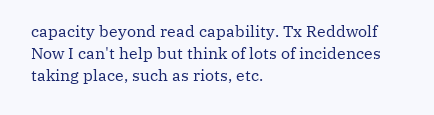capacity beyond read capability. Tx Reddwolf Now I can't help but think of lots of incidences taking place, such as riots, etc.